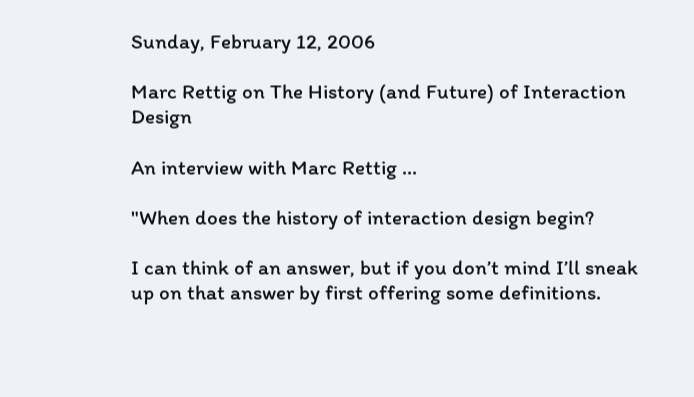Sunday, February 12, 2006

Marc Rettig on The History (and Future) of Interaction Design

An interview with Marc Rettig ...

"When does the history of interaction design begin?

I can think of an answer, but if you don’t mind I’ll sneak up on that answer by first offering some definitions.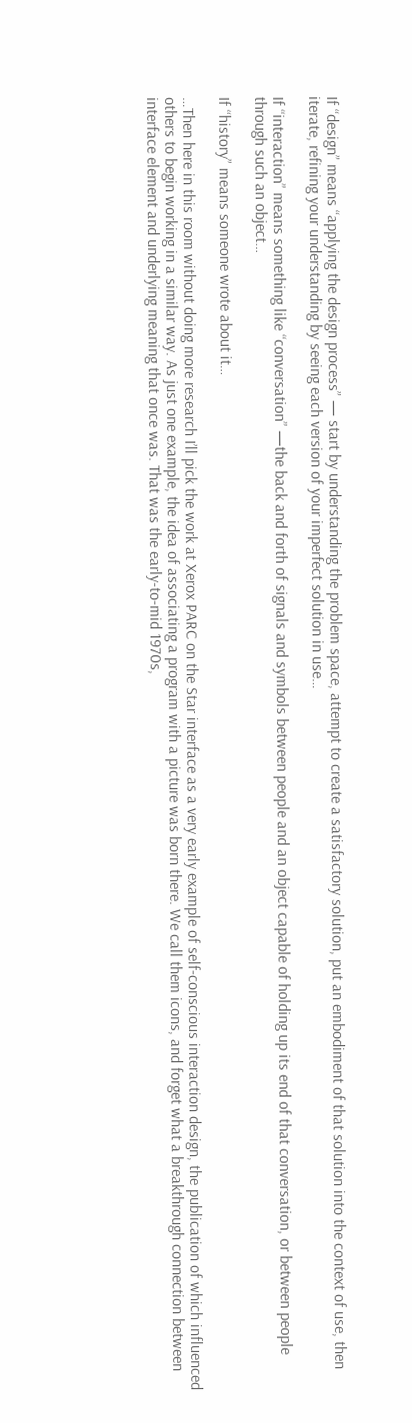If “design” means “applying the design process” — start by understanding the problem space, attempt to create a satisfactory solution, put an embodiment of that solution into the context of use, then iterate, refining your understanding by seeing each version of your imperfect solution in use…

If “interaction” means something like “conversation” —the back and forth of signals and symbols between people and an object capable of holding up its end of that conversation, or between people through such an object…

If “history” means someone wrote about it…

…Then here in this room without doing more research I’ll pick the work at Xerox PARC on the Star interface as a very early example of self-conscious interaction design, the publication of which influenced others to begin working in a similar way. As just one example, the idea of associating a program with a picture was born there. We call them icons, and forget what a breakthrough connection between interface element and underlying meaning that once was. That was the early-to-mid 1970s,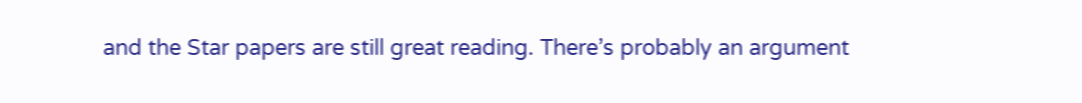and the Star papers are still great reading. There’s probably an argument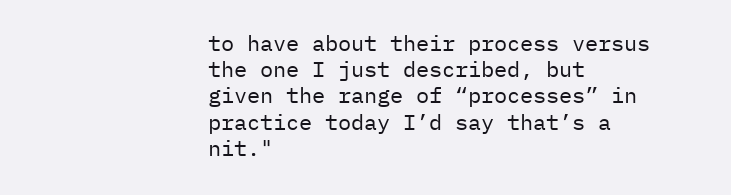to have about their process versus the one I just described, but given the range of “processes” in practice today I’d say that’s a nit."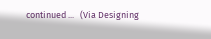continued ...   (Via Designing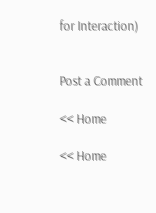for Interaction)


Post a Comment

<< Home

<< Home